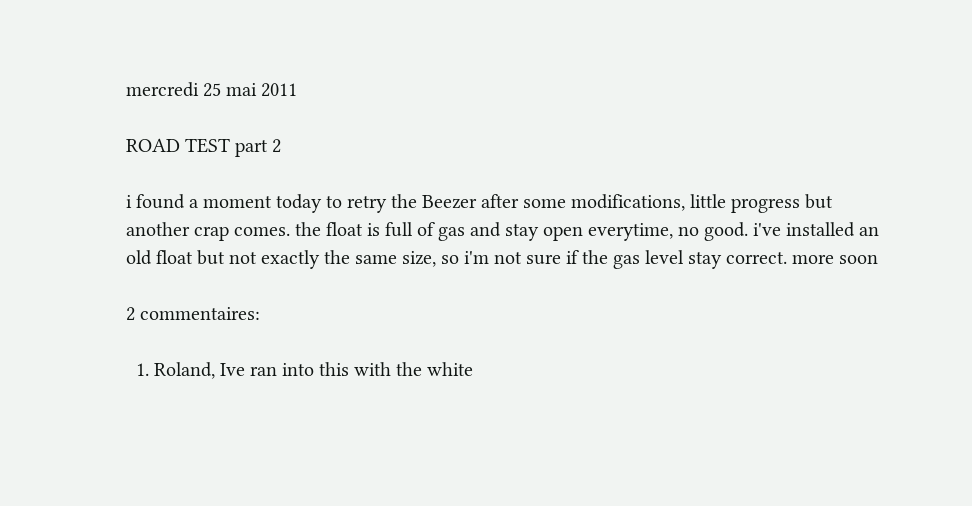mercredi 25 mai 2011

ROAD TEST part 2

i found a moment today to retry the Beezer after some modifications, little progress but another crap comes. the float is full of gas and stay open everytime, no good. i've installed an old float but not exactly the same size, so i'm not sure if the gas level stay correct. more soon

2 commentaires:

  1. Roland, Ive ran into this with the white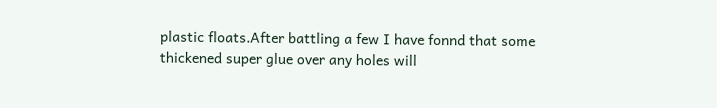plastic floats.After battling a few I have fonnd that some thickened super glue over any holes will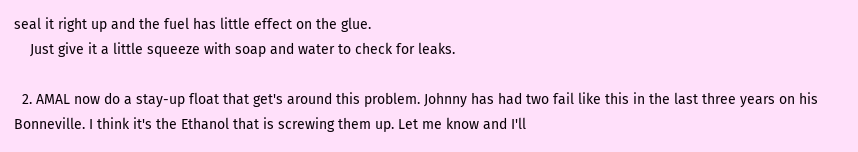seal it right up and the fuel has little effect on the glue.
    Just give it a little squeeze with soap and water to check for leaks.

  2. AMAL now do a stay-up float that get's around this problem. Johnny has had two fail like this in the last three years on his Bonneville. I think it's the Ethanol that is screwing them up. Let me know and I'll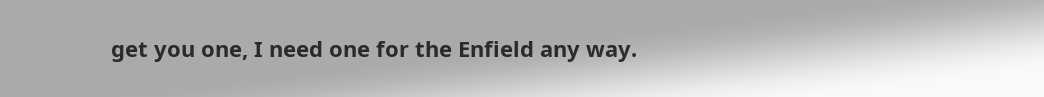get you one, I need one for the Enfield any way.